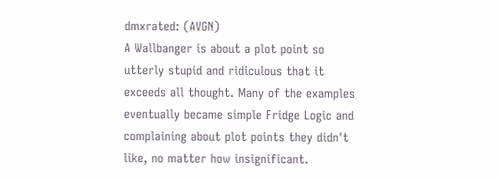dmxrated: (AVGN)
A Wallbanger is about a plot point so utterly stupid and ridiculous that it exceeds all thought. Many of the examples eventually became simple Fridge Logic and complaining about plot points they didn't like, no matter how insignificant.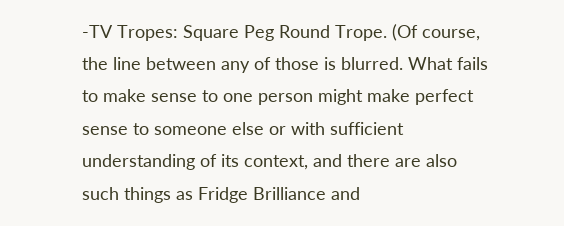-TV Tropes: Square Peg Round Trope. (Of course, the line between any of those is blurred. What fails to make sense to one person might make perfect sense to someone else or with sufficient understanding of its context, and there are also such things as Fridge Brilliance and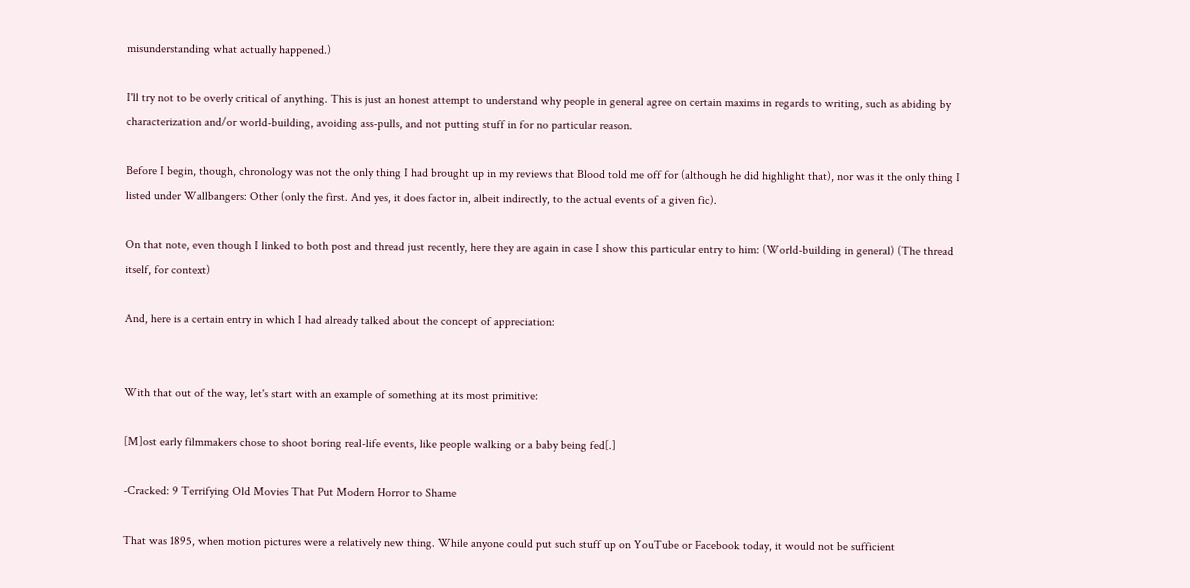misunderstanding what actually happened.)

I'll try not to be overly critical of anything. This is just an honest attempt to understand why people in general agree on certain maxims in regards to writing, such as abiding by characterization and/or world-building, avoiding ass-pulls, and not putting stuff in for no particular reason.

Before I begin, though, chronology was not the only thing I had brought up in my reviews that Blood told me off for (although he did highlight that), nor was it the only thing I listed under Wallbangers: Other (only the first. And yes, it does factor in, albeit indirectly, to the actual events of a given fic).

On that note, even though I linked to both post and thread just recently, here they are again in case I show this particular entry to him: (World-building in general) (The thread itself, for context)

And, here is a certain entry in which I had already talked about the concept of appreciation:


With that out of the way, let's start with an example of something at its most primitive:

[M]ost early filmmakers chose to shoot boring real-life events, like people walking or a baby being fed[.]

-Cracked: 9 Terrifying Old Movies That Put Modern Horror to Shame

That was 1895, when motion pictures were a relatively new thing. While anyone could put such stuff up on YouTube or Facebook today, it would not be sufficient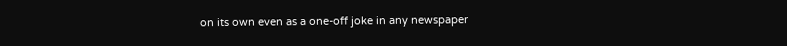on its own even as a one-off joke in any newspaper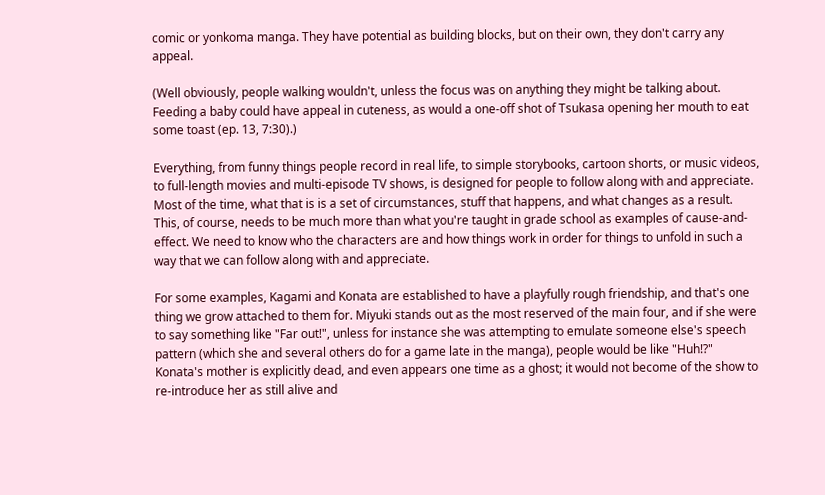comic or yonkoma manga. They have potential as building blocks, but on their own, they don't carry any appeal.

(Well obviously, people walking wouldn't, unless the focus was on anything they might be talking about. Feeding a baby could have appeal in cuteness, as would a one-off shot of Tsukasa opening her mouth to eat some toast (ep. 13, 7:30).)

Everything, from funny things people record in real life, to simple storybooks, cartoon shorts, or music videos, to full-length movies and multi-episode TV shows, is designed for people to follow along with and appreciate. Most of the time, what that is is a set of circumstances, stuff that happens, and what changes as a result. This, of course, needs to be much more than what you're taught in grade school as examples of cause-and-effect. We need to know who the characters are and how things work in order for things to unfold in such a way that we can follow along with and appreciate.

For some examples, Kagami and Konata are established to have a playfully rough friendship, and that's one thing we grow attached to them for. Miyuki stands out as the most reserved of the main four, and if she were to say something like "Far out!", unless for instance she was attempting to emulate someone else's speech pattern (which she and several others do for a game late in the manga), people would be like "Huh!?" Konata's mother is explicitly dead, and even appears one time as a ghost; it would not become of the show to re-introduce her as still alive and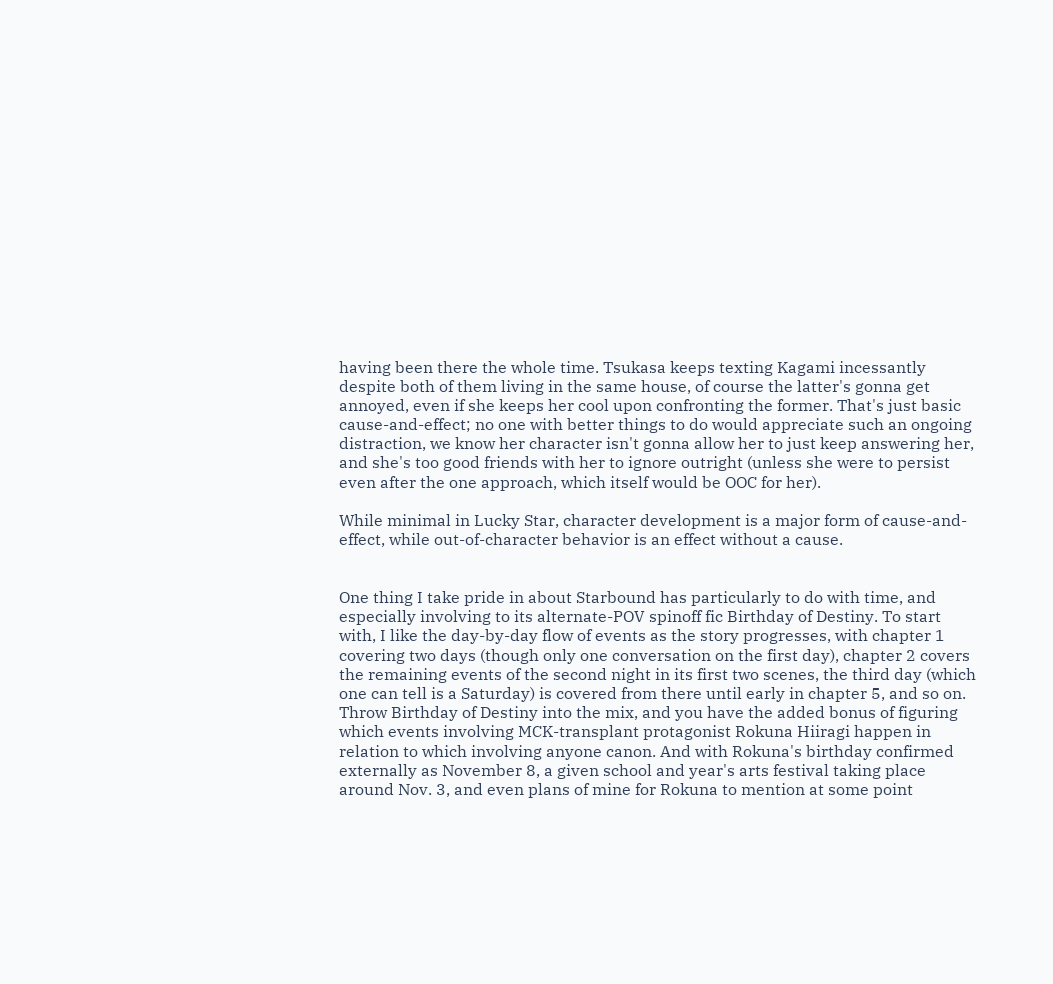having been there the whole time. Tsukasa keeps texting Kagami incessantly despite both of them living in the same house, of course the latter's gonna get annoyed, even if she keeps her cool upon confronting the former. That's just basic cause-and-effect; no one with better things to do would appreciate such an ongoing distraction, we know her character isn't gonna allow her to just keep answering her, and she's too good friends with her to ignore outright (unless she were to persist even after the one approach, which itself would be OOC for her).

While minimal in Lucky Star, character development is a major form of cause-and-effect, while out-of-character behavior is an effect without a cause.


One thing I take pride in about Starbound has particularly to do with time, and especially involving to its alternate-POV spinoff fic Birthday of Destiny. To start with, I like the day-by-day flow of events as the story progresses, with chapter 1 covering two days (though only one conversation on the first day), chapter 2 covers the remaining events of the second night in its first two scenes, the third day (which one can tell is a Saturday) is covered from there until early in chapter 5, and so on. Throw Birthday of Destiny into the mix, and you have the added bonus of figuring which events involving MCK-transplant protagonist Rokuna Hiiragi happen in relation to which involving anyone canon. And with Rokuna's birthday confirmed externally as November 8, a given school and year's arts festival taking place around Nov. 3, and even plans of mine for Rokuna to mention at some point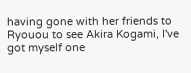having gone with her friends to Ryouou to see Akira Kogami, I've got myself one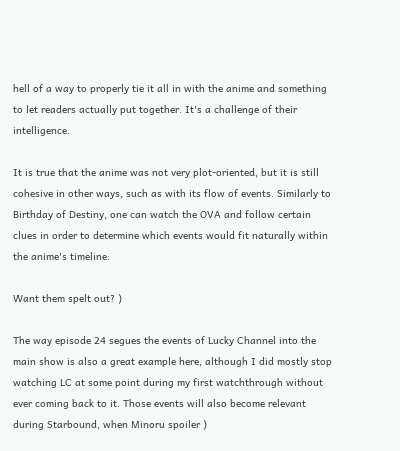hell of a way to properly tie it all in with the anime and something to let readers actually put together. It's a challenge of their intelligence.

It is true that the anime was not very plot-oriented, but it is still cohesive in other ways, such as with its flow of events. Similarly to Birthday of Destiny, one can watch the OVA and follow certain clues in order to determine which events would fit naturally within the anime's timeline:

Want them spelt out? )

The way episode 24 segues the events of Lucky Channel into the main show is also a great example here, although I did mostly stop watching LC at some point during my first watchthrough without ever coming back to it. Those events will also become relevant during Starbound, when Minoru spoiler )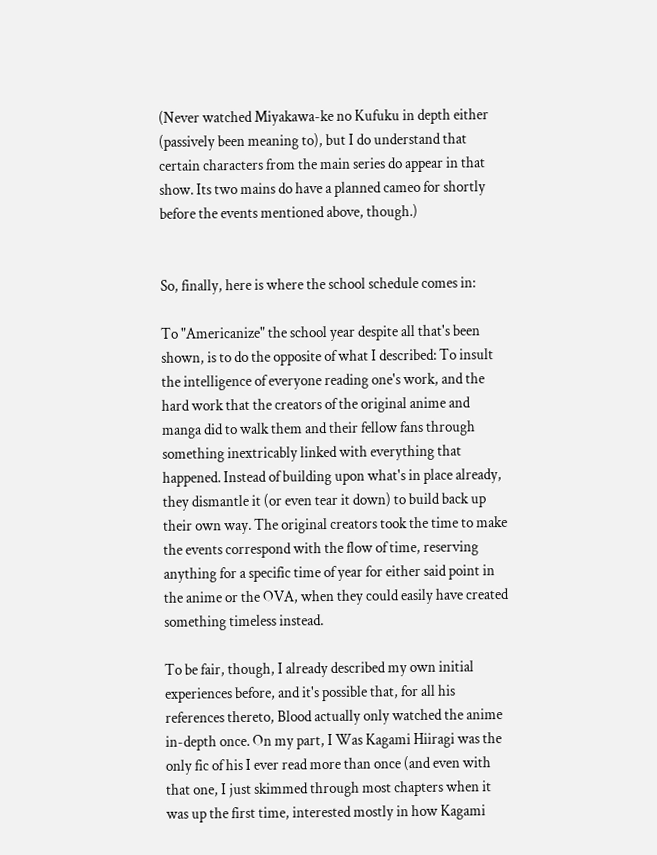(Never watched Miyakawa-ke no Kufuku in depth either (passively been meaning to), but I do understand that certain characters from the main series do appear in that show. Its two mains do have a planned cameo for shortly before the events mentioned above, though.)


So, finally, here is where the school schedule comes in:

To "Americanize" the school year despite all that's been shown, is to do the opposite of what I described: To insult the intelligence of everyone reading one's work, and the hard work that the creators of the original anime and manga did to walk them and their fellow fans through something inextricably linked with everything that happened. Instead of building upon what's in place already, they dismantle it (or even tear it down) to build back up their own way. The original creators took the time to make the events correspond with the flow of time, reserving anything for a specific time of year for either said point in the anime or the OVA, when they could easily have created something timeless instead.

To be fair, though, I already described my own initial experiences before, and it's possible that, for all his references thereto, Blood actually only watched the anime in-depth once. On my part, I Was Kagami Hiiragi was the only fic of his I ever read more than once (and even with that one, I just skimmed through most chapters when it was up the first time, interested mostly in how Kagami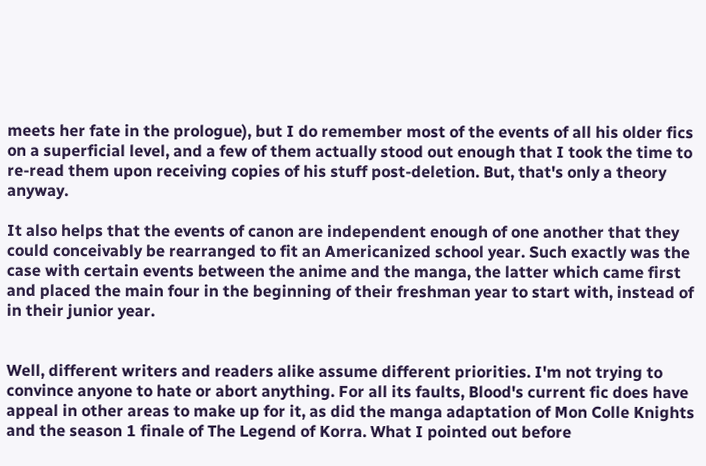meets her fate in the prologue), but I do remember most of the events of all his older fics on a superficial level, and a few of them actually stood out enough that I took the time to re-read them upon receiving copies of his stuff post-deletion. But, that's only a theory anyway.

It also helps that the events of canon are independent enough of one another that they could conceivably be rearranged to fit an Americanized school year. Such exactly was the case with certain events between the anime and the manga, the latter which came first and placed the main four in the beginning of their freshman year to start with, instead of in their junior year.


Well, different writers and readers alike assume different priorities. I'm not trying to convince anyone to hate or abort anything. For all its faults, Blood's current fic does have appeal in other areas to make up for it, as did the manga adaptation of Mon Colle Knights and the season 1 finale of The Legend of Korra. What I pointed out before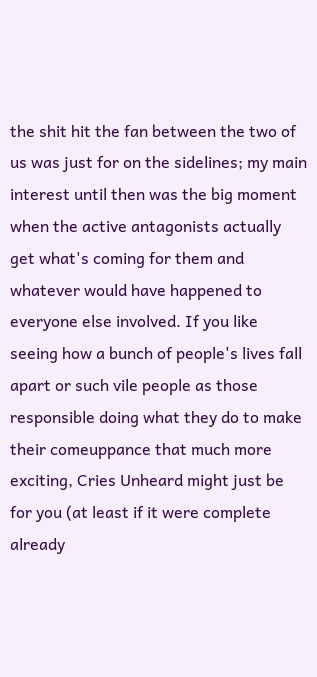the shit hit the fan between the two of us was just for on the sidelines; my main interest until then was the big moment when the active antagonists actually get what's coming for them and whatever would have happened to everyone else involved. If you like seeing how a bunch of people's lives fall apart or such vile people as those responsible doing what they do to make their comeuppance that much more exciting, Cries Unheard might just be for you (at least if it were complete already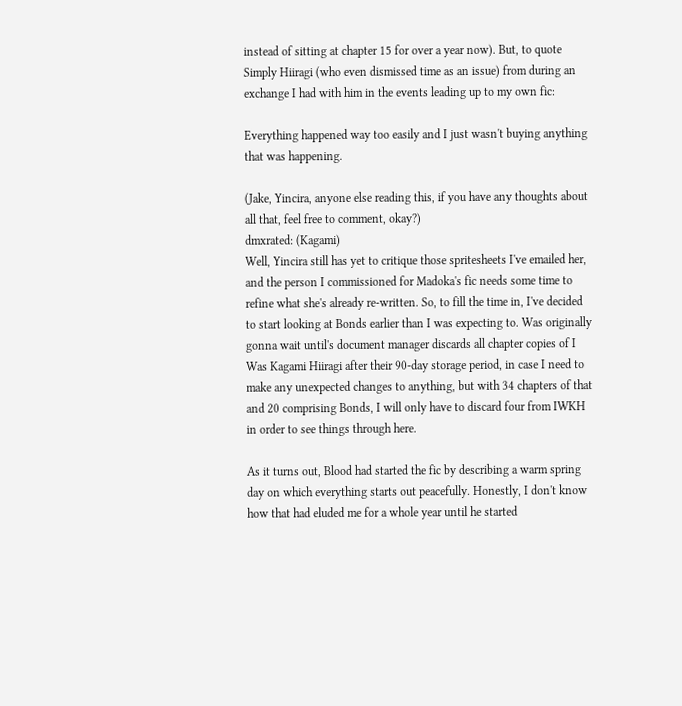instead of sitting at chapter 15 for over a year now). But, to quote Simply Hiiragi (who even dismissed time as an issue) from during an exchange I had with him in the events leading up to my own fic:

Everything happened way too easily and I just wasn't buying anything that was happening.

(Jake, Yincira, anyone else reading this, if you have any thoughts about all that, feel free to comment, okay?)
dmxrated: (Kagami)
Well, Yincira still has yet to critique those spritesheets I've emailed her, and the person I commissioned for Madoka's fic needs some time to refine what she's already re-written. So, to fill the time in, I've decided to start looking at Bonds earlier than I was expecting to. Was originally gonna wait until's document manager discards all chapter copies of I Was Kagami Hiiragi after their 90-day storage period, in case I need to make any unexpected changes to anything, but with 34 chapters of that and 20 comprising Bonds, I will only have to discard four from IWKH in order to see things through here.

As it turns out, Blood had started the fic by describing a warm spring day on which everything starts out peacefully. Honestly, I don't know how that had eluded me for a whole year until he started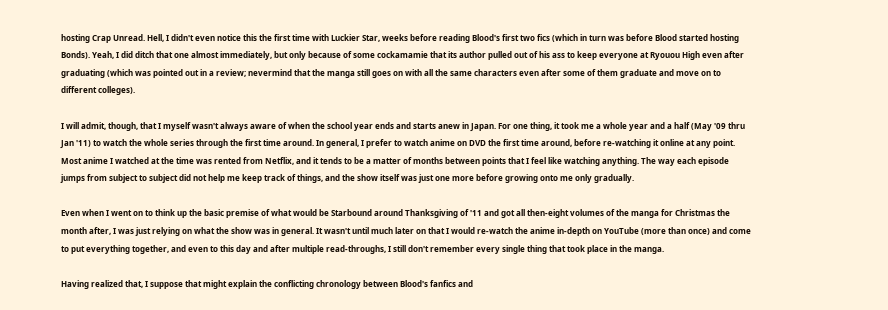hosting Crap Unread. Hell, I didn't even notice this the first time with Luckier Star, weeks before reading Blood's first two fics (which in turn was before Blood started hosting Bonds). Yeah, I did ditch that one almost immediately, but only because of some cockamamie that its author pulled out of his ass to keep everyone at Ryouou High even after graduating (which was pointed out in a review; nevermind that the manga still goes on with all the same characters even after some of them graduate and move on to different colleges).

I will admit, though, that I myself wasn't always aware of when the school year ends and starts anew in Japan. For one thing, it took me a whole year and a half (May '09 thru Jan '11) to watch the whole series through the first time around. In general, I prefer to watch anime on DVD the first time around, before re-watching it online at any point. Most anime I watched at the time was rented from Netflix, and it tends to be a matter of months between points that I feel like watching anything. The way each episode jumps from subject to subject did not help me keep track of things, and the show itself was just one more before growing onto me only gradually.

Even when I went on to think up the basic premise of what would be Starbound around Thanksgiving of '11 and got all then-eight volumes of the manga for Christmas the month after, I was just relying on what the show was in general. It wasn't until much later on that I would re-watch the anime in-depth on YouTube (more than once) and come to put everything together, and even to this day and after multiple read-throughs, I still don't remember every single thing that took place in the manga.

Having realized that, I suppose that might explain the conflicting chronology between Blood's fanfics and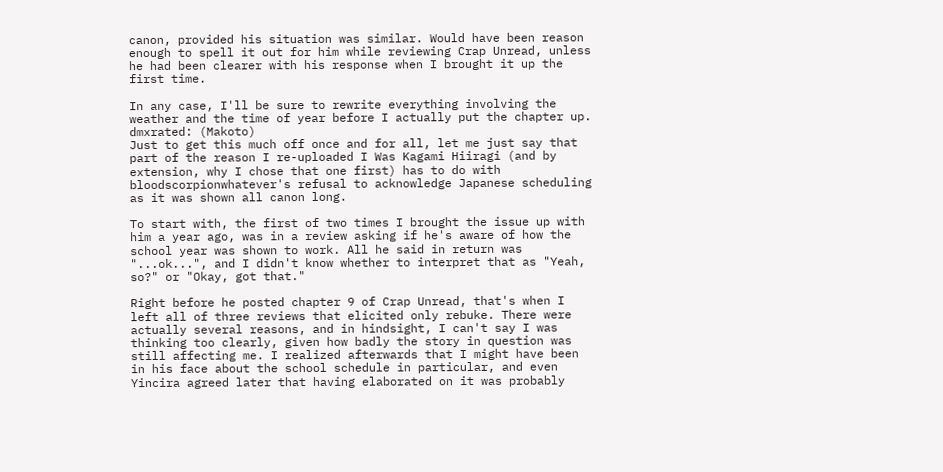canon, provided his situation was similar. Would have been reason enough to spell it out for him while reviewing Crap Unread, unless he had been clearer with his response when I brought it up the first time.

In any case, I'll be sure to rewrite everything involving the weather and the time of year before I actually put the chapter up.
dmxrated: (Makoto)
Just to get this much off once and for all, let me just say that part of the reason I re-uploaded I Was Kagami Hiiragi (and by extension, why I chose that one first) has to do with bloodscorpionwhatever's refusal to acknowledge Japanese scheduling as it was shown all canon long.

To start with, the first of two times I brought the issue up with him a year ago, was in a review asking if he's aware of how the school year was shown to work. All he said in return was "...ok...", and I didn't know whether to interpret that as "Yeah, so?" or "Okay, got that."

Right before he posted chapter 9 of Crap Unread, that's when I left all of three reviews that elicited only rebuke. There were actually several reasons, and in hindsight, I can't say I was thinking too clearly, given how badly the story in question was still affecting me. I realized afterwards that I might have been in his face about the school schedule in particular, and even Yincira agreed later that having elaborated on it was probably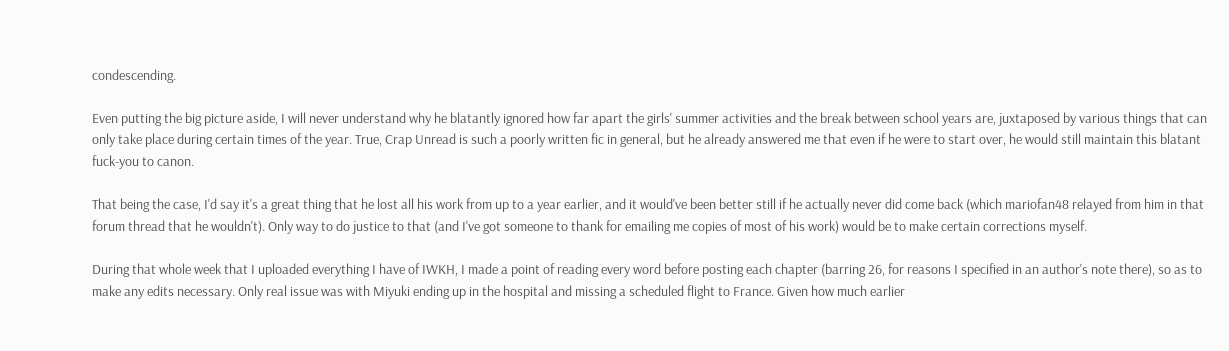condescending.

Even putting the big picture aside, I will never understand why he blatantly ignored how far apart the girls' summer activities and the break between school years are, juxtaposed by various things that can only take place during certain times of the year. True, Crap Unread is such a poorly written fic in general, but he already answered me that even if he were to start over, he would still maintain this blatant fuck-you to canon.

That being the case, I'd say it's a great thing that he lost all his work from up to a year earlier, and it would've been better still if he actually never did come back (which mariofan48 relayed from him in that forum thread that he wouldn't). Only way to do justice to that (and I've got someone to thank for emailing me copies of most of his work) would be to make certain corrections myself.

During that whole week that I uploaded everything I have of IWKH, I made a point of reading every word before posting each chapter (barring 26, for reasons I specified in an author's note there), so as to make any edits necessary. Only real issue was with Miyuki ending up in the hospital and missing a scheduled flight to France. Given how much earlier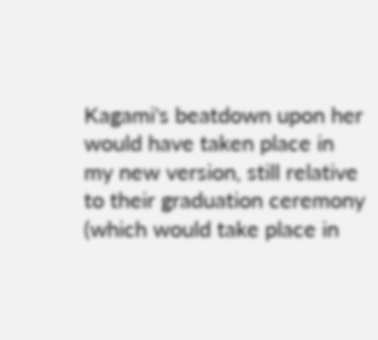Kagami's beatdown upon her would have taken place in my new version, still relative to their graduation ceremony (which would take place in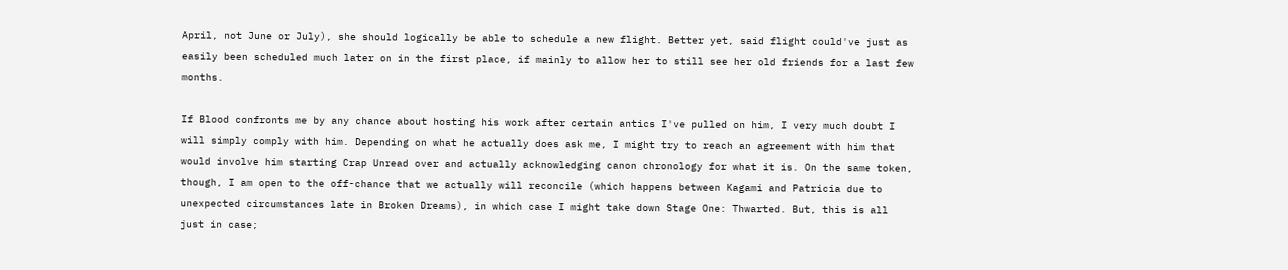April, not June or July), she should logically be able to schedule a new flight. Better yet, said flight could've just as easily been scheduled much later on in the first place, if mainly to allow her to still see her old friends for a last few months.

If Blood confronts me by any chance about hosting his work after certain antics I've pulled on him, I very much doubt I will simply comply with him. Depending on what he actually does ask me, I might try to reach an agreement with him that would involve him starting Crap Unread over and actually acknowledging canon chronology for what it is. On the same token, though, I am open to the off-chance that we actually will reconcile (which happens between Kagami and Patricia due to unexpected circumstances late in Broken Dreams), in which case I might take down Stage One: Thwarted. But, this is all just in case;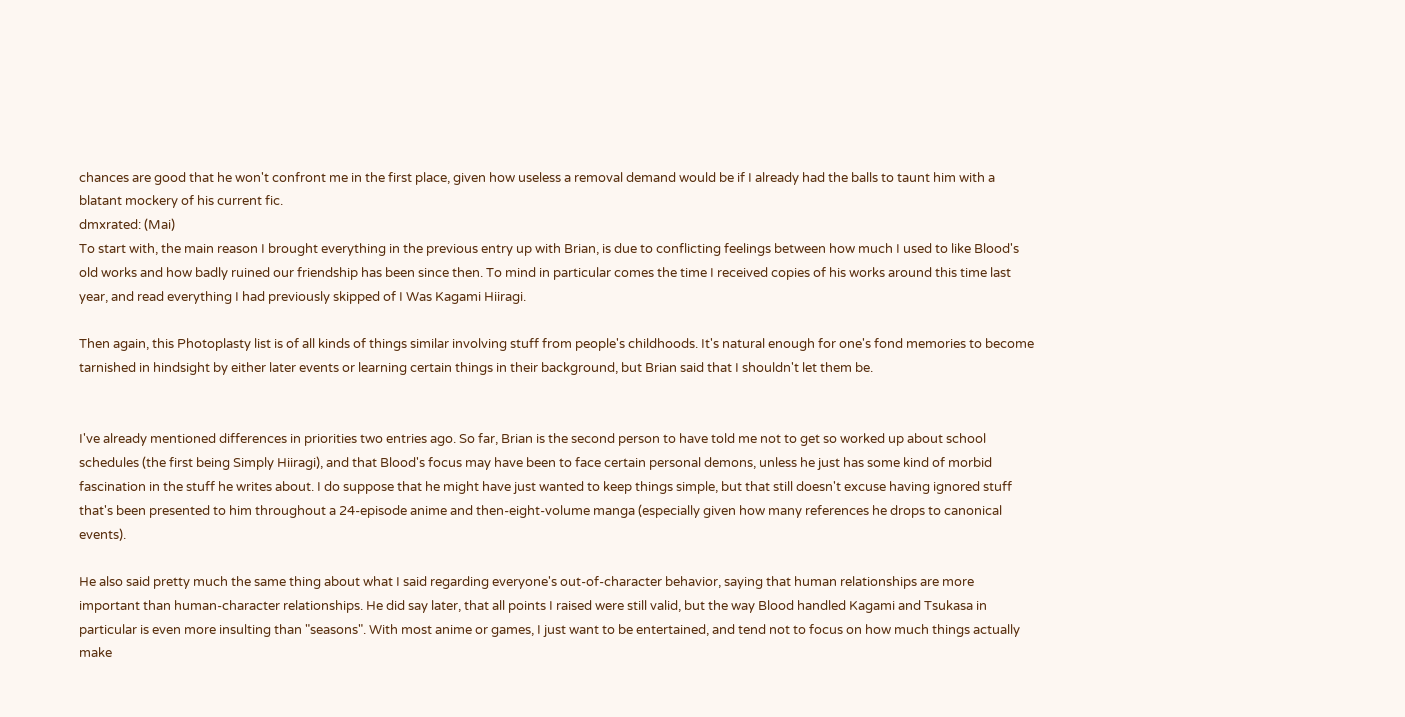chances are good that he won't confront me in the first place, given how useless a removal demand would be if I already had the balls to taunt him with a blatant mockery of his current fic.
dmxrated: (Mai)
To start with, the main reason I brought everything in the previous entry up with Brian, is due to conflicting feelings between how much I used to like Blood's old works and how badly ruined our friendship has been since then. To mind in particular comes the time I received copies of his works around this time last year, and read everything I had previously skipped of I Was Kagami Hiiragi.

Then again, this Photoplasty list is of all kinds of things similar involving stuff from people's childhoods. It's natural enough for one's fond memories to become tarnished in hindsight by either later events or learning certain things in their background, but Brian said that I shouldn't let them be.


I've already mentioned differences in priorities two entries ago. So far, Brian is the second person to have told me not to get so worked up about school schedules (the first being Simply Hiiragi), and that Blood's focus may have been to face certain personal demons, unless he just has some kind of morbid fascination in the stuff he writes about. I do suppose that he might have just wanted to keep things simple, but that still doesn't excuse having ignored stuff that's been presented to him throughout a 24-episode anime and then-eight-volume manga (especially given how many references he drops to canonical events).

He also said pretty much the same thing about what I said regarding everyone's out-of-character behavior, saying that human relationships are more important than human-character relationships. He did say later, that all points I raised were still valid, but the way Blood handled Kagami and Tsukasa in particular is even more insulting than "seasons". With most anime or games, I just want to be entertained, and tend not to focus on how much things actually make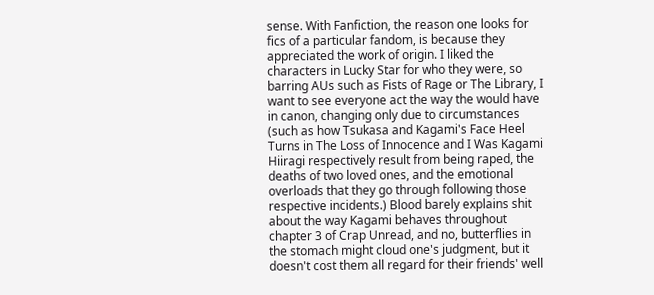sense. With Fanfiction, the reason one looks for fics of a particular fandom, is because they appreciated the work of origin. I liked the characters in Lucky Star for who they were, so barring AUs such as Fists of Rage or The Library, I want to see everyone act the way the would have in canon, changing only due to circumstances (such as how Tsukasa and Kagami's Face Heel Turns in The Loss of Innocence and I Was Kagami Hiiragi respectively result from being raped, the deaths of two loved ones, and the emotional overloads that they go through following those respective incidents.) Blood barely explains shit about the way Kagami behaves throughout chapter 3 of Crap Unread, and no, butterflies in the stomach might cloud one's judgment, but it doesn't cost them all regard for their friends' well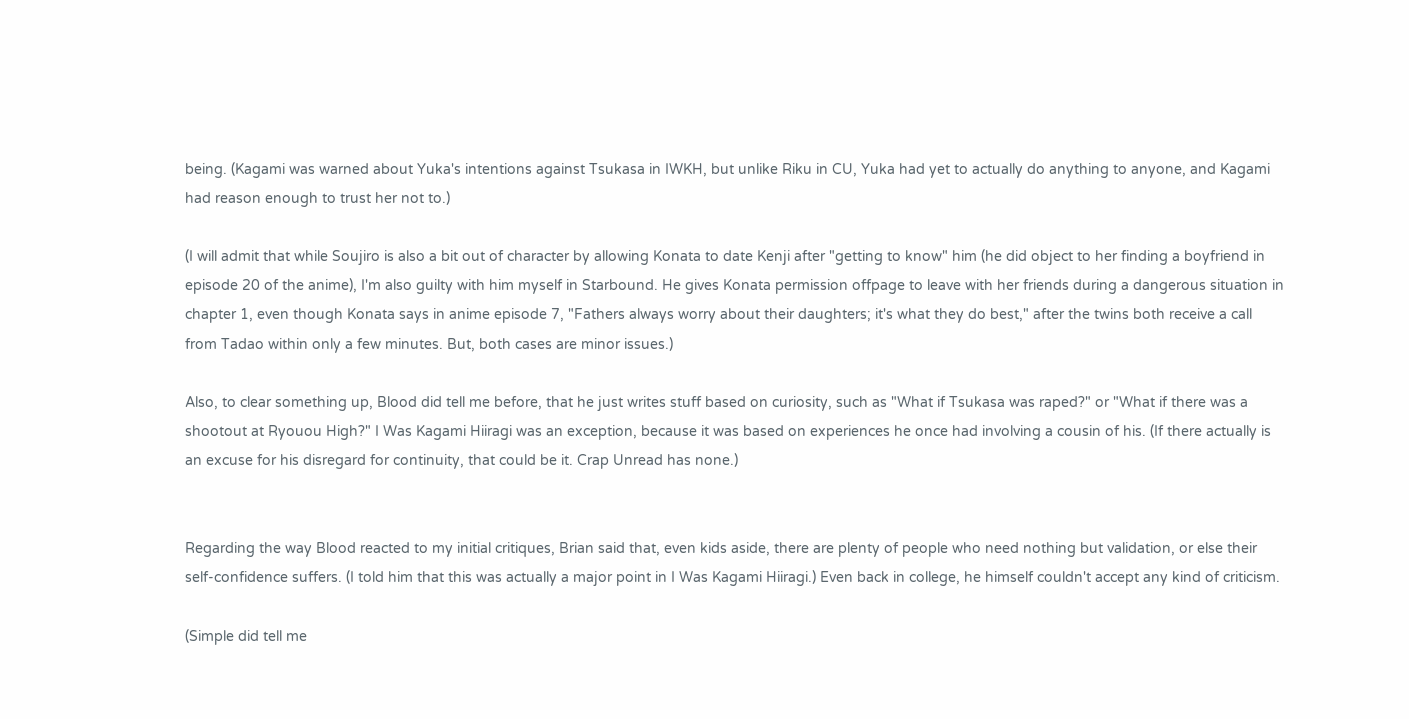being. (Kagami was warned about Yuka's intentions against Tsukasa in IWKH, but unlike Riku in CU, Yuka had yet to actually do anything to anyone, and Kagami had reason enough to trust her not to.)

(I will admit that while Soujiro is also a bit out of character by allowing Konata to date Kenji after "getting to know" him (he did object to her finding a boyfriend in episode 20 of the anime), I'm also guilty with him myself in Starbound. He gives Konata permission offpage to leave with her friends during a dangerous situation in chapter 1, even though Konata says in anime episode 7, "Fathers always worry about their daughters; it's what they do best," after the twins both receive a call from Tadao within only a few minutes. But, both cases are minor issues.)

Also, to clear something up, Blood did tell me before, that he just writes stuff based on curiosity, such as "What if Tsukasa was raped?" or "What if there was a shootout at Ryouou High?" I Was Kagami Hiiragi was an exception, because it was based on experiences he once had involving a cousin of his. (If there actually is an excuse for his disregard for continuity, that could be it. Crap Unread has none.)


Regarding the way Blood reacted to my initial critiques, Brian said that, even kids aside, there are plenty of people who need nothing but validation, or else their self-confidence suffers. (I told him that this was actually a major point in I Was Kagami Hiiragi.) Even back in college, he himself couldn't accept any kind of criticism.

(Simple did tell me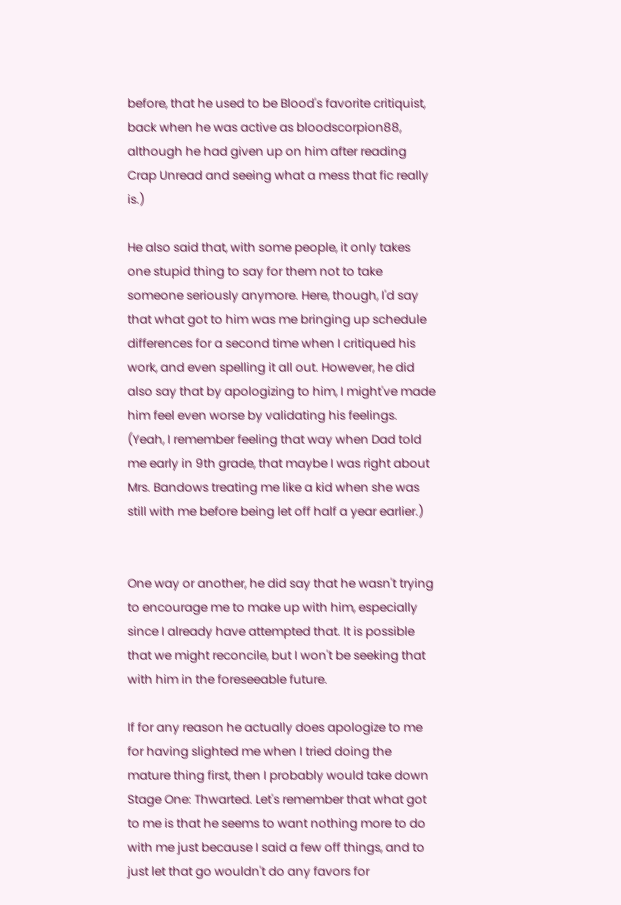before, that he used to be Blood's favorite critiquist, back when he was active as bloodscorpion88, although he had given up on him after reading Crap Unread and seeing what a mess that fic really is.)

He also said that, with some people, it only takes one stupid thing to say for them not to take someone seriously anymore. Here, though, I'd say that what got to him was me bringing up schedule differences for a second time when I critiqued his work, and even spelling it all out. However, he did also say that by apologizing to him, I might've made him feel even worse by validating his feelings. (Yeah, I remember feeling that way when Dad told me early in 9th grade, that maybe I was right about Mrs. Bandows treating me like a kid when she was still with me before being let off half a year earlier.)


One way or another, he did say that he wasn't trying to encourage me to make up with him, especially since I already have attempted that. It is possible that we might reconcile, but I won't be seeking that with him in the foreseeable future.

If for any reason he actually does apologize to me for having slighted me when I tried doing the mature thing first, then I probably would take down Stage One: Thwarted. Let's remember that what got to me is that he seems to want nothing more to do with me just because I said a few off things, and to just let that go wouldn't do any favors for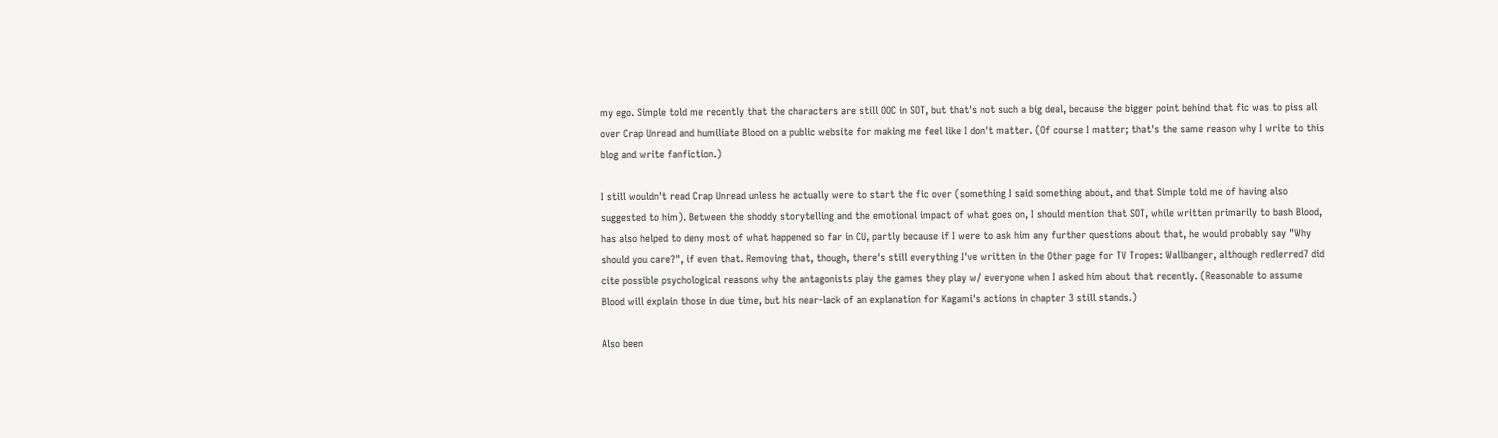my ego. Simple told me recently that the characters are still OOC in SOT, but that's not such a big deal, because the bigger point behind that fic was to piss all over Crap Unread and humiliate Blood on a public website for making me feel like I don't matter. (Of course I matter; that's the same reason why I write to this blog and write fanfiction.)

I still wouldn't read Crap Unread unless he actually were to start the fic over (something I said something about, and that Simple told me of having also suggested to him). Between the shoddy storytelling and the emotional impact of what goes on, I should mention that SOT, while written primarily to bash Blood, has also helped to deny most of what happened so far in CU, partly because if I were to ask him any further questions about that, he would probably say "Why should you care?", if even that. Removing that, though, there's still everything I've written in the Other page for TV Tropes: Wallbanger, although redlerred7 did cite possible psychological reasons why the antagonists play the games they play w/ everyone when I asked him about that recently. (Reasonable to assume Blood will explain those in due time, but his near-lack of an explanation for Kagami's actions in chapter 3 still stands.)

Also been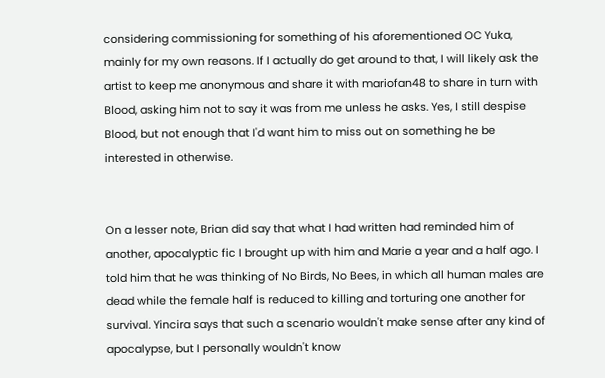considering commissioning for something of his aforementioned OC Yuka, mainly for my own reasons. If I actually do get around to that, I will likely ask the artist to keep me anonymous and share it with mariofan48 to share in turn with Blood, asking him not to say it was from me unless he asks. Yes, I still despise Blood, but not enough that I'd want him to miss out on something he be interested in otherwise.


On a lesser note, Brian did say that what I had written had reminded him of another, apocalyptic fic I brought up with him and Marie a year and a half ago. I told him that he was thinking of No Birds, No Bees, in which all human males are dead while the female half is reduced to killing and torturing one another for survival. Yincira says that such a scenario wouldn't make sense after any kind of apocalypse, but I personally wouldn't know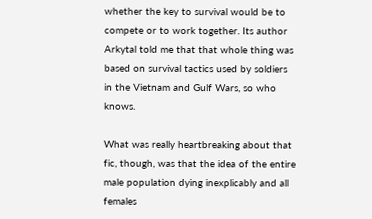whether the key to survival would be to compete or to work together. Its author Arkytal told me that that whole thing was based on survival tactics used by soldiers in the Vietnam and Gulf Wars, so who knows.

What was really heartbreaking about that fic, though, was that the idea of the entire male population dying inexplicably and all females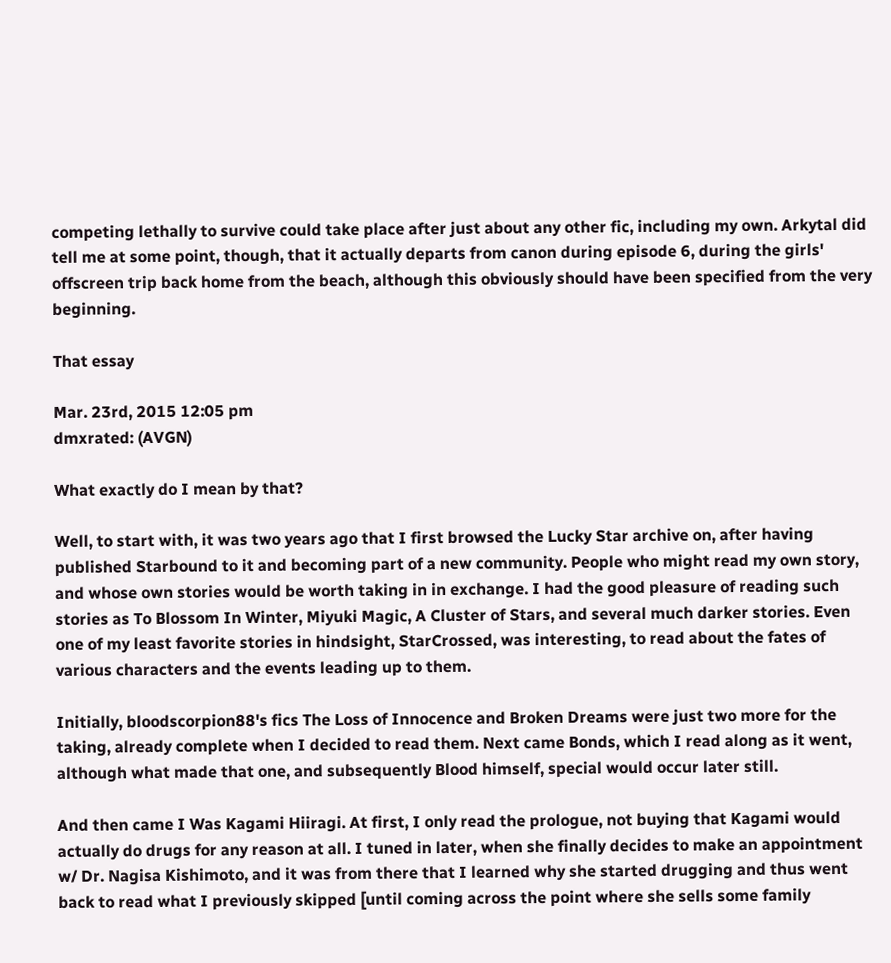competing lethally to survive could take place after just about any other fic, including my own. Arkytal did tell me at some point, though, that it actually departs from canon during episode 6, during the girls' offscreen trip back home from the beach, although this obviously should have been specified from the very beginning.

That essay

Mar. 23rd, 2015 12:05 pm
dmxrated: (AVGN)

What exactly do I mean by that?

Well, to start with, it was two years ago that I first browsed the Lucky Star archive on, after having published Starbound to it and becoming part of a new community. People who might read my own story, and whose own stories would be worth taking in in exchange. I had the good pleasure of reading such stories as To Blossom In Winter, Miyuki Magic, A Cluster of Stars, and several much darker stories. Even one of my least favorite stories in hindsight, StarCrossed, was interesting, to read about the fates of various characters and the events leading up to them.

Initially, bloodscorpion88's fics The Loss of Innocence and Broken Dreams were just two more for the taking, already complete when I decided to read them. Next came Bonds, which I read along as it went, although what made that one, and subsequently Blood himself, special would occur later still.

And then came I Was Kagami Hiiragi. At first, I only read the prologue, not buying that Kagami would actually do drugs for any reason at all. I tuned in later, when she finally decides to make an appointment w/ Dr. Nagisa Kishimoto, and it was from there that I learned why she started drugging and thus went back to read what I previously skipped [until coming across the point where she sells some family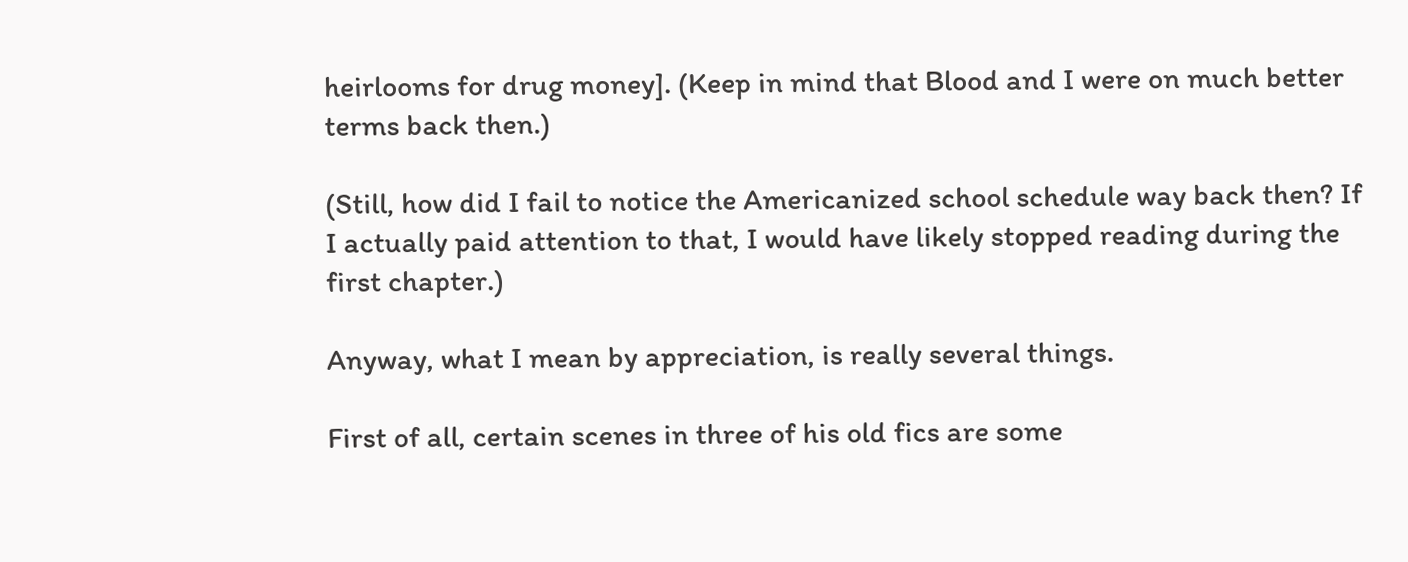heirlooms for drug money]. (Keep in mind that Blood and I were on much better terms back then.)

(Still, how did I fail to notice the Americanized school schedule way back then? If I actually paid attention to that, I would have likely stopped reading during the first chapter.)

Anyway, what I mean by appreciation, is really several things.

First of all, certain scenes in three of his old fics are some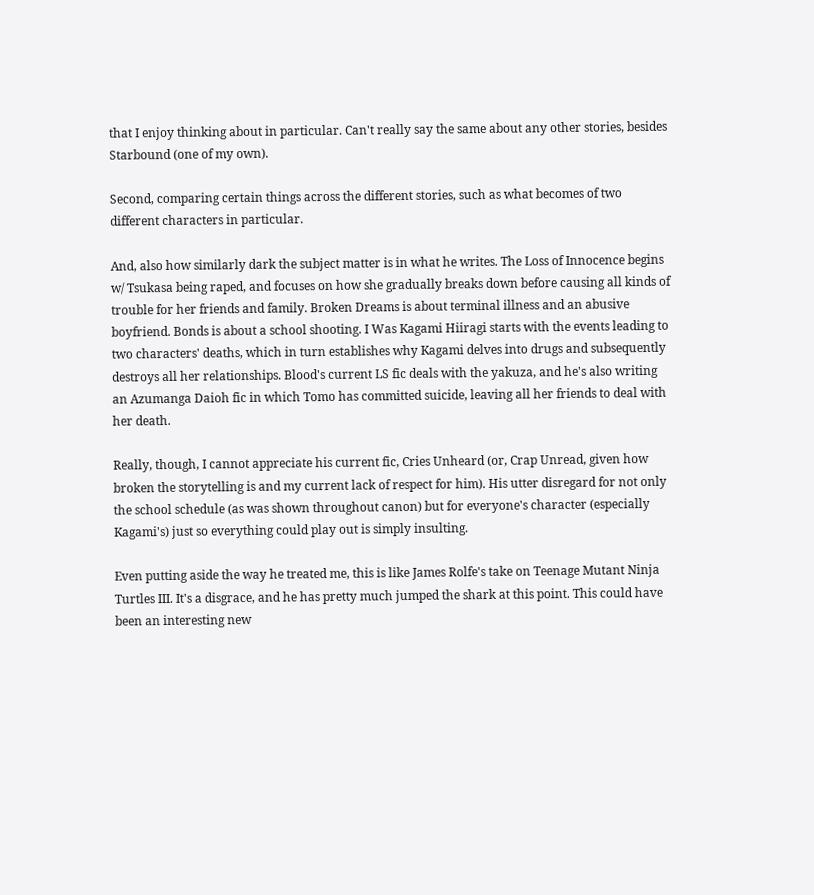that I enjoy thinking about in particular. Can't really say the same about any other stories, besides Starbound (one of my own).

Second, comparing certain things across the different stories, such as what becomes of two different characters in particular.

And, also how similarly dark the subject matter is in what he writes. The Loss of Innocence begins w/ Tsukasa being raped, and focuses on how she gradually breaks down before causing all kinds of trouble for her friends and family. Broken Dreams is about terminal illness and an abusive boyfriend. Bonds is about a school shooting. I Was Kagami Hiiragi starts with the events leading to two characters' deaths, which in turn establishes why Kagami delves into drugs and subsequently destroys all her relationships. Blood's current LS fic deals with the yakuza, and he's also writing an Azumanga Daioh fic in which Tomo has committed suicide, leaving all her friends to deal with her death.

Really, though, I cannot appreciate his current fic, Cries Unheard (or, Crap Unread, given how broken the storytelling is and my current lack of respect for him). His utter disregard for not only the school schedule (as was shown throughout canon) but for everyone's character (especially Kagami's) just so everything could play out is simply insulting.

Even putting aside the way he treated me, this is like James Rolfe's take on Teenage Mutant Ninja Turtles III. It's a disgrace, and he has pretty much jumped the shark at this point. This could have been an interesting new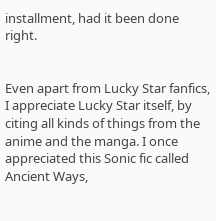installment, had it been done right.


Even apart from Lucky Star fanfics, I appreciate Lucky Star itself, by citing all kinds of things from the anime and the manga. I once appreciated this Sonic fic called Ancient Ways,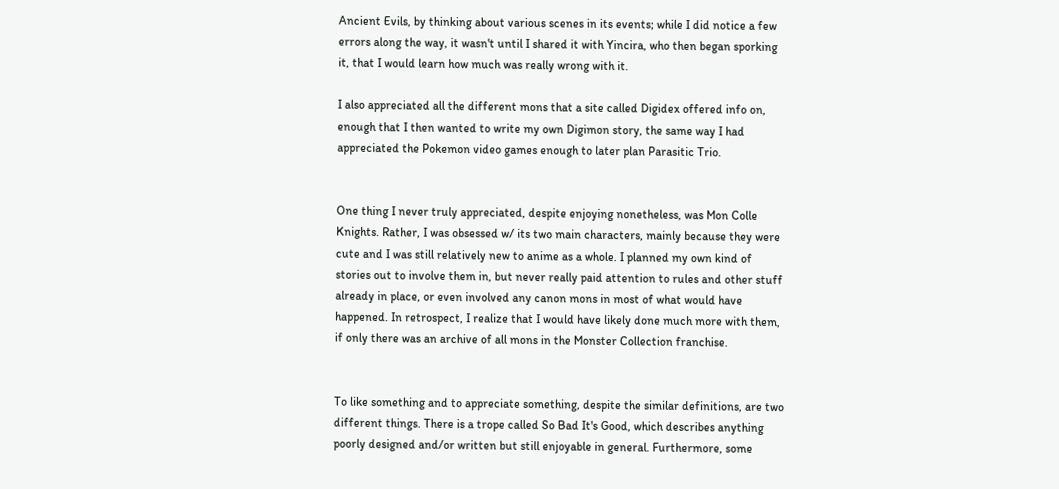Ancient Evils, by thinking about various scenes in its events; while I did notice a few errors along the way, it wasn't until I shared it with Yincira, who then began sporking it, that I would learn how much was really wrong with it.

I also appreciated all the different mons that a site called Digidex offered info on, enough that I then wanted to write my own Digimon story, the same way I had appreciated the Pokemon video games enough to later plan Parasitic Trio.


One thing I never truly appreciated, despite enjoying nonetheless, was Mon Colle Knights. Rather, I was obsessed w/ its two main characters, mainly because they were cute and I was still relatively new to anime as a whole. I planned my own kind of stories out to involve them in, but never really paid attention to rules and other stuff already in place, or even involved any canon mons in most of what would have happened. In retrospect, I realize that I would have likely done much more with them, if only there was an archive of all mons in the Monster Collection franchise.


To like something and to appreciate something, despite the similar definitions, are two different things. There is a trope called So Bad It's Good, which describes anything poorly designed and/or written but still enjoyable in general. Furthermore, some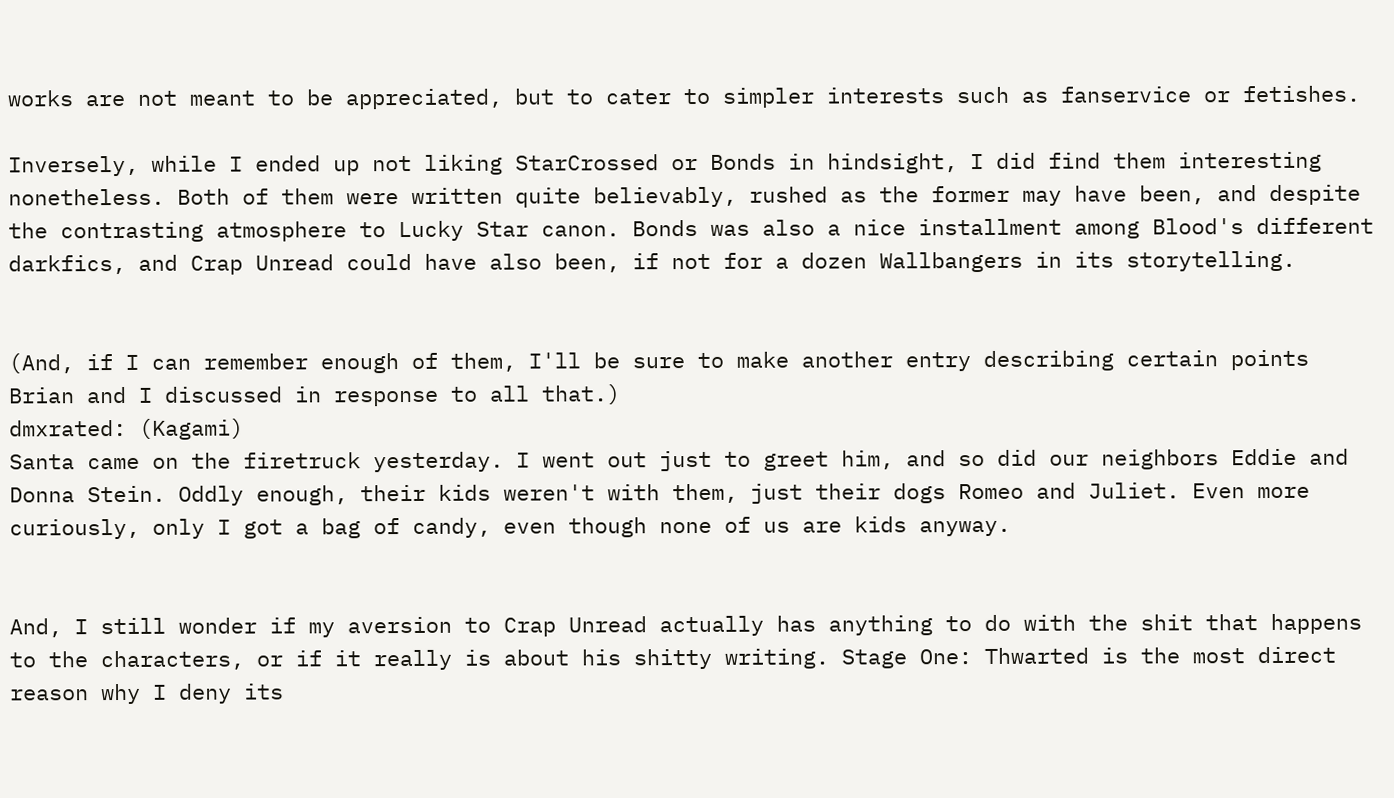works are not meant to be appreciated, but to cater to simpler interests such as fanservice or fetishes.

Inversely, while I ended up not liking StarCrossed or Bonds in hindsight, I did find them interesting nonetheless. Both of them were written quite believably, rushed as the former may have been, and despite the contrasting atmosphere to Lucky Star canon. Bonds was also a nice installment among Blood's different darkfics, and Crap Unread could have also been, if not for a dozen Wallbangers in its storytelling.


(And, if I can remember enough of them, I'll be sure to make another entry describing certain points Brian and I discussed in response to all that.)
dmxrated: (Kagami)
Santa came on the firetruck yesterday. I went out just to greet him, and so did our neighbors Eddie and Donna Stein. Oddly enough, their kids weren't with them, just their dogs Romeo and Juliet. Even more curiously, only I got a bag of candy, even though none of us are kids anyway.


And, I still wonder if my aversion to Crap Unread actually has anything to do with the shit that happens to the characters, or if it really is about his shitty writing. Stage One: Thwarted is the most direct reason why I deny its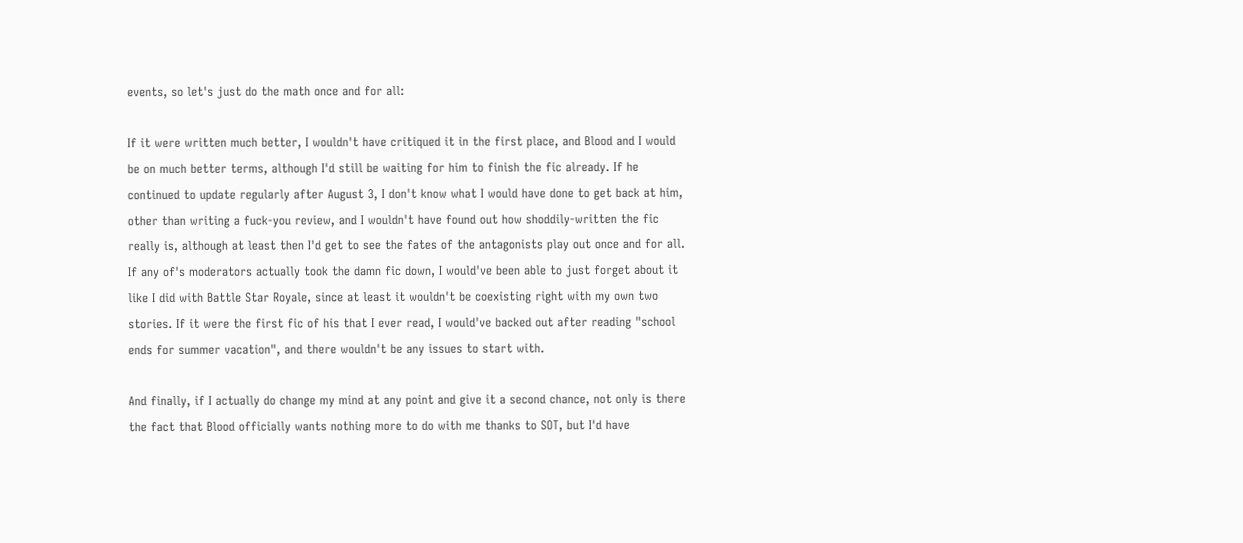events, so let's just do the math once and for all:

If it were written much better, I wouldn't have critiqued it in the first place, and Blood and I would be on much better terms, although I'd still be waiting for him to finish the fic already. If he continued to update regularly after August 3, I don't know what I would have done to get back at him, other than writing a fuck-you review, and I wouldn't have found out how shoddily-written the fic really is, although at least then I'd get to see the fates of the antagonists play out once and for all. If any of's moderators actually took the damn fic down, I would've been able to just forget about it like I did with Battle Star Royale, since at least it wouldn't be coexisting right with my own two stories. If it were the first fic of his that I ever read, I would've backed out after reading "school ends for summer vacation", and there wouldn't be any issues to start with.

And finally, if I actually do change my mind at any point and give it a second chance, not only is there the fact that Blood officially wants nothing more to do with me thanks to SOT, but I'd have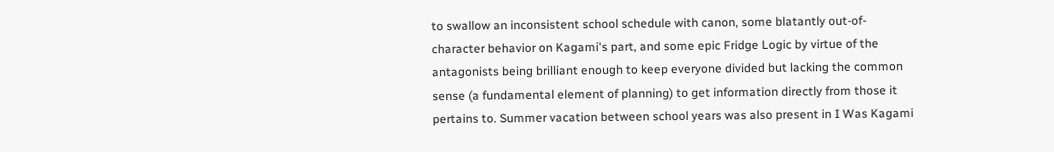to swallow an inconsistent school schedule with canon, some blatantly out-of-character behavior on Kagami's part, and some epic Fridge Logic by virtue of the antagonists being brilliant enough to keep everyone divided but lacking the common sense (a fundamental element of planning) to get information directly from those it pertains to. Summer vacation between school years was also present in I Was Kagami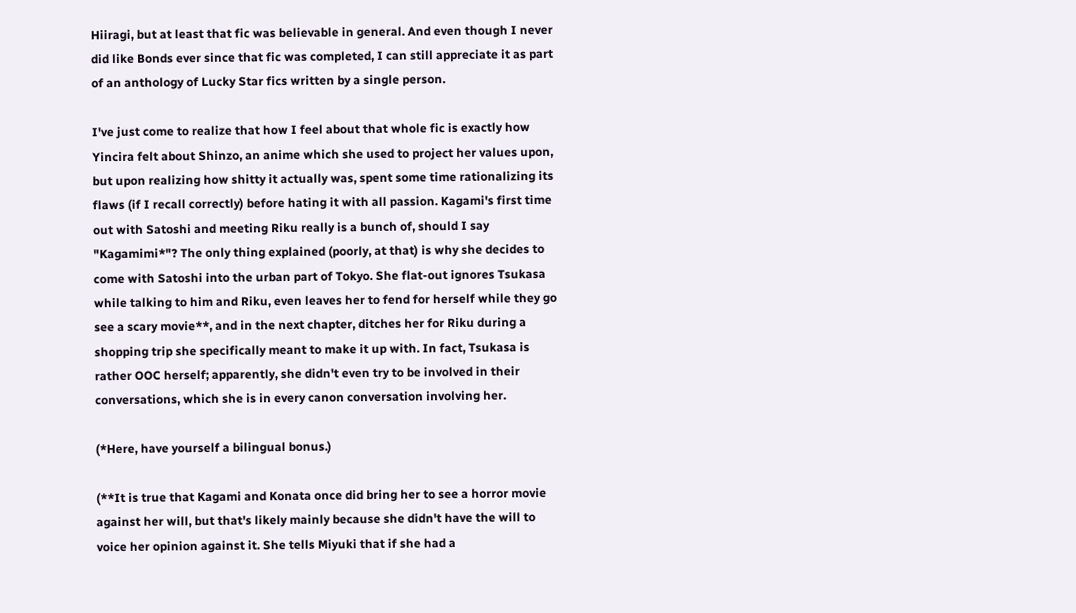Hiiragi, but at least that fic was believable in general. And even though I never did like Bonds ever since that fic was completed, I can still appreciate it as part of an anthology of Lucky Star fics written by a single person.

I've just come to realize that how I feel about that whole fic is exactly how Yincira felt about Shinzo, an anime which she used to project her values upon, but upon realizing how shitty it actually was, spent some time rationalizing its flaws (if I recall correctly) before hating it with all passion. Kagami's first time out with Satoshi and meeting Riku really is a bunch of, should I say "Kagamimi*"? The only thing explained (poorly, at that) is why she decides to come with Satoshi into the urban part of Tokyo. She flat-out ignores Tsukasa while talking to him and Riku, even leaves her to fend for herself while they go see a scary movie**, and in the next chapter, ditches her for Riku during a shopping trip she specifically meant to make it up with. In fact, Tsukasa is rather OOC herself; apparently, she didn't even try to be involved in their conversations, which she is in every canon conversation involving her.

(*Here, have yourself a bilingual bonus.)

(**It is true that Kagami and Konata once did bring her to see a horror movie against her will, but that's likely mainly because she didn't have the will to voice her opinion against it. She tells Miyuki that if she had a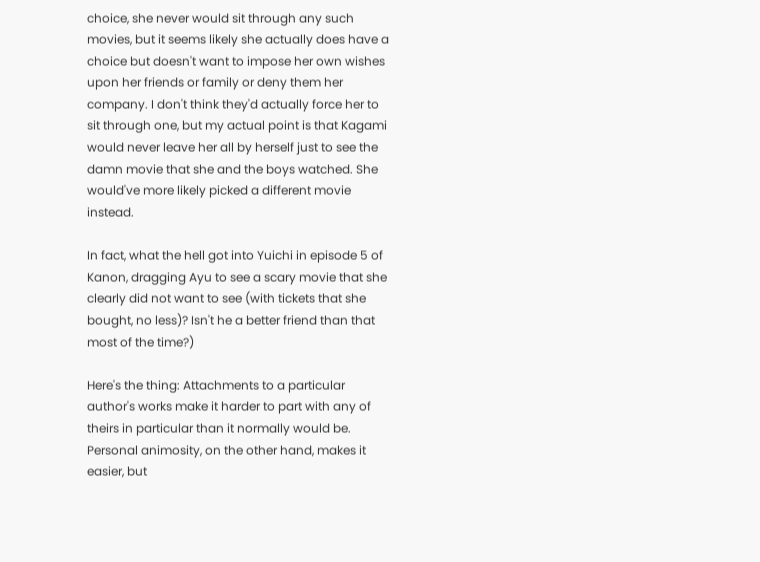choice, she never would sit through any such movies, but it seems likely she actually does have a choice but doesn't want to impose her own wishes upon her friends or family or deny them her company. I don't think they'd actually force her to sit through one, but my actual point is that Kagami would never leave her all by herself just to see the damn movie that she and the boys watched. She would've more likely picked a different movie instead.

In fact, what the hell got into Yuichi in episode 5 of Kanon, dragging Ayu to see a scary movie that she clearly did not want to see (with tickets that she bought, no less)? Isn't he a better friend than that most of the time?)

Here's the thing: Attachments to a particular author's works make it harder to part with any of theirs in particular than it normally would be. Personal animosity, on the other hand, makes it easier, but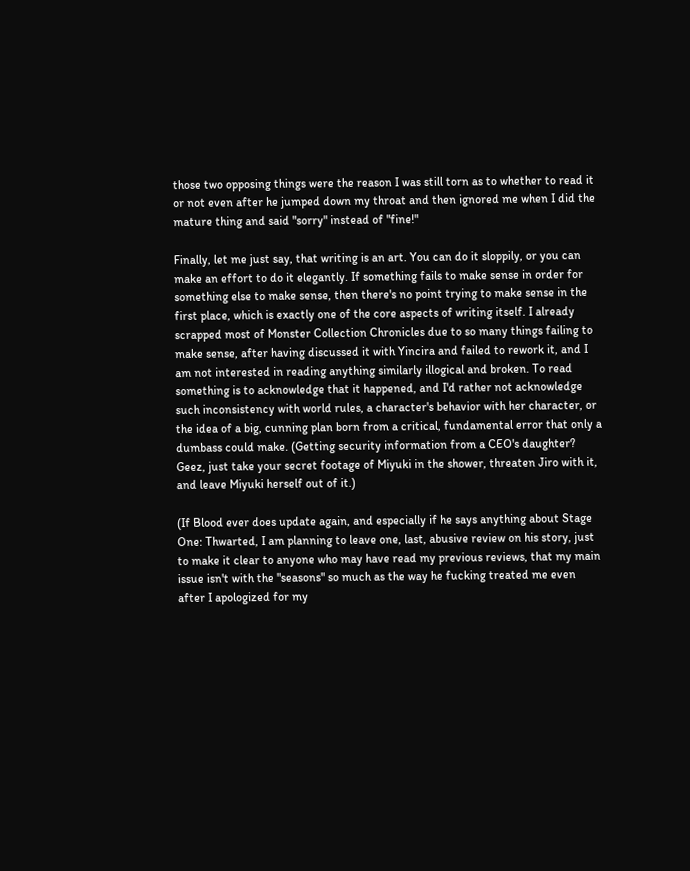those two opposing things were the reason I was still torn as to whether to read it or not even after he jumped down my throat and then ignored me when I did the mature thing and said "sorry" instead of "fine!"

Finally, let me just say, that writing is an art. You can do it sloppily, or you can make an effort to do it elegantly. If something fails to make sense in order for something else to make sense, then there's no point trying to make sense in the first place, which is exactly one of the core aspects of writing itself. I already scrapped most of Monster Collection Chronicles due to so many things failing to make sense, after having discussed it with Yincira and failed to rework it, and I am not interested in reading anything similarly illogical and broken. To read something is to acknowledge that it happened, and I'd rather not acknowledge such inconsistency with world rules, a character's behavior with her character, or the idea of a big, cunning plan born from a critical, fundamental error that only a dumbass could make. (Getting security information from a CEO's daughter? Geez, just take your secret footage of Miyuki in the shower, threaten Jiro with it, and leave Miyuki herself out of it.)

(If Blood ever does update again, and especially if he says anything about Stage One: Thwarted, I am planning to leave one, last, abusive review on his story, just to make it clear to anyone who may have read my previous reviews, that my main issue isn't with the "seasons" so much as the way he fucking treated me even after I apologized for my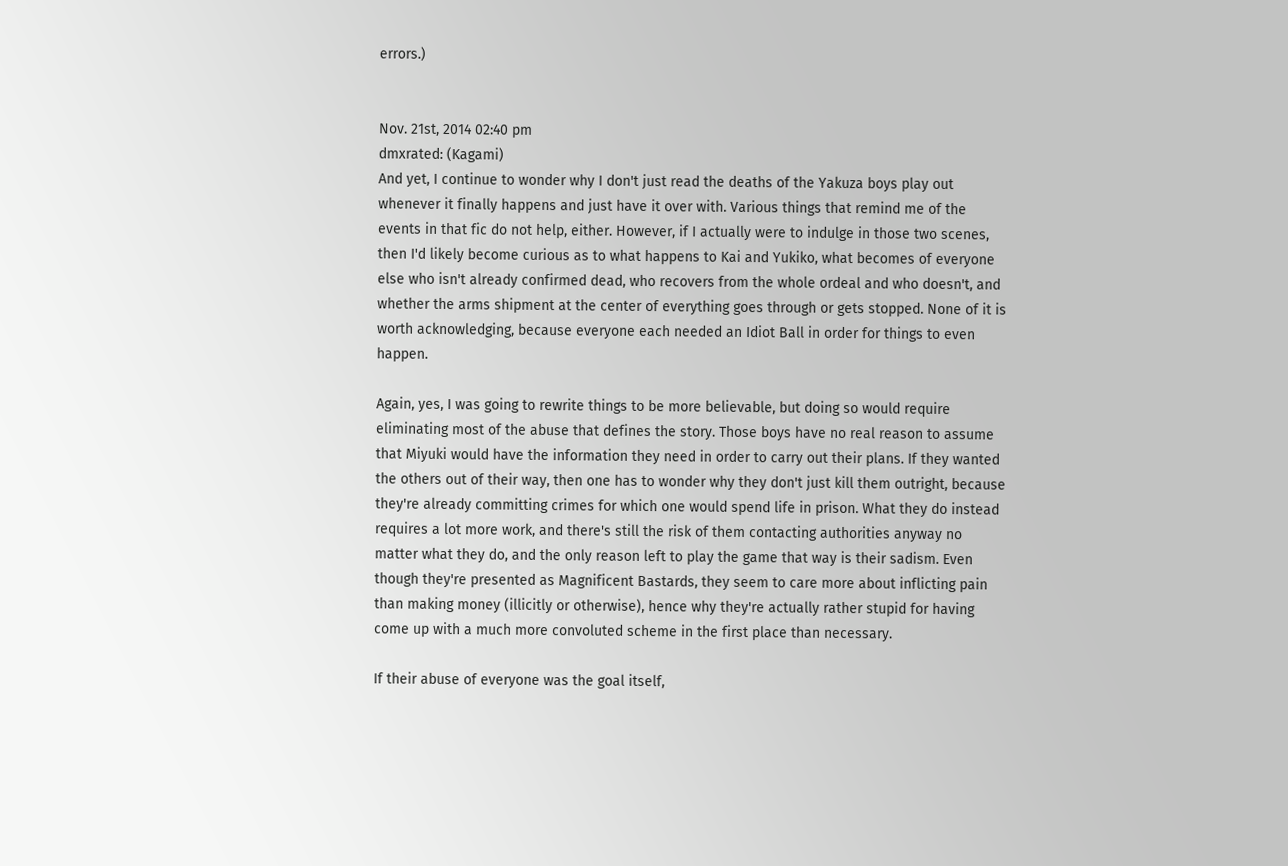errors.)


Nov. 21st, 2014 02:40 pm
dmxrated: (Kagami)
And yet, I continue to wonder why I don't just read the deaths of the Yakuza boys play out whenever it finally happens and just have it over with. Various things that remind me of the events in that fic do not help, either. However, if I actually were to indulge in those two scenes, then I'd likely become curious as to what happens to Kai and Yukiko, what becomes of everyone else who isn't already confirmed dead, who recovers from the whole ordeal and who doesn't, and whether the arms shipment at the center of everything goes through or gets stopped. None of it is worth acknowledging, because everyone each needed an Idiot Ball in order for things to even happen.

Again, yes, I was going to rewrite things to be more believable, but doing so would require eliminating most of the abuse that defines the story. Those boys have no real reason to assume that Miyuki would have the information they need in order to carry out their plans. If they wanted the others out of their way, then one has to wonder why they don't just kill them outright, because they're already committing crimes for which one would spend life in prison. What they do instead requires a lot more work, and there's still the risk of them contacting authorities anyway no matter what they do, and the only reason left to play the game that way is their sadism. Even though they're presented as Magnificent Bastards, they seem to care more about inflicting pain than making money (illicitly or otherwise), hence why they're actually rather stupid for having come up with a much more convoluted scheme in the first place than necessary.

If their abuse of everyone was the goal itself,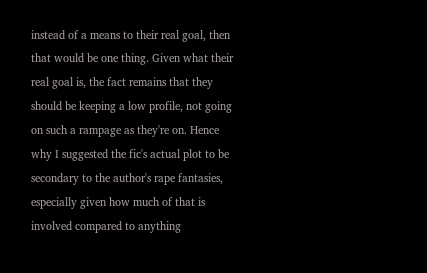instead of a means to their real goal, then that would be one thing. Given what their real goal is, the fact remains that they should be keeping a low profile, not going on such a rampage as they're on. Hence why I suggested the fic's actual plot to be secondary to the author's rape fantasies, especially given how much of that is involved compared to anything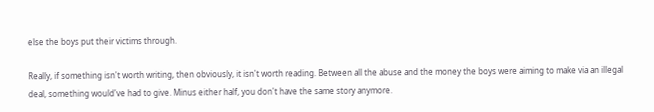else the boys put their victims through.

Really, if something isn't worth writing, then obviously, it isn't worth reading. Between all the abuse and the money the boys were aiming to make via an illegal deal, something would've had to give. Minus either half, you don't have the same story anymore.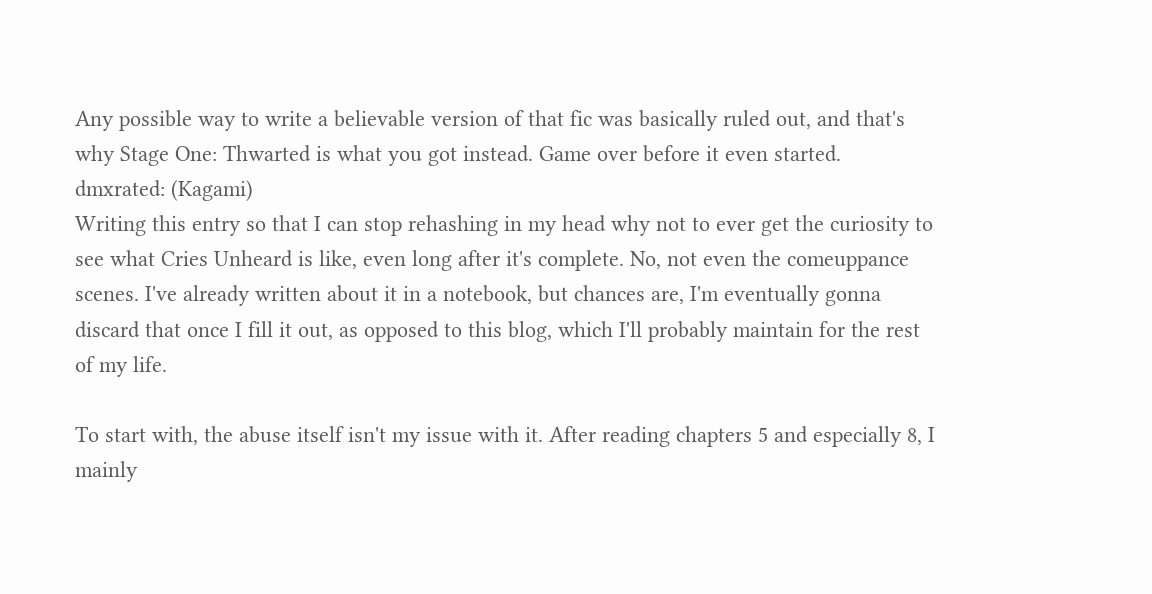Any possible way to write a believable version of that fic was basically ruled out, and that's why Stage One: Thwarted is what you got instead. Game over before it even started.
dmxrated: (Kagami)
Writing this entry so that I can stop rehashing in my head why not to ever get the curiosity to see what Cries Unheard is like, even long after it's complete. No, not even the comeuppance scenes. I've already written about it in a notebook, but chances are, I'm eventually gonna discard that once I fill it out, as opposed to this blog, which I'll probably maintain for the rest of my life.

To start with, the abuse itself isn't my issue with it. After reading chapters 5 and especially 8, I mainly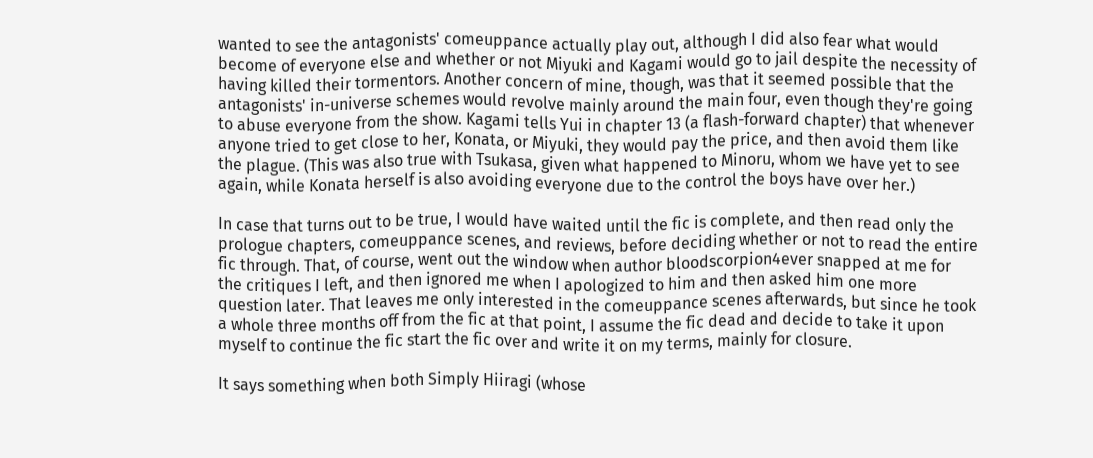wanted to see the antagonists' comeuppance actually play out, although I did also fear what would become of everyone else and whether or not Miyuki and Kagami would go to jail despite the necessity of having killed their tormentors. Another concern of mine, though, was that it seemed possible that the antagonists' in-universe schemes would revolve mainly around the main four, even though they're going to abuse everyone from the show. Kagami tells Yui in chapter 13 (a flash-forward chapter) that whenever anyone tried to get close to her, Konata, or Miyuki, they would pay the price, and then avoid them like the plague. (This was also true with Tsukasa, given what happened to Minoru, whom we have yet to see again, while Konata herself is also avoiding everyone due to the control the boys have over her.)

In case that turns out to be true, I would have waited until the fic is complete, and then read only the prologue chapters, comeuppance scenes, and reviews, before deciding whether or not to read the entire fic through. That, of course, went out the window when author bloodscorpion4ever snapped at me for the critiques I left, and then ignored me when I apologized to him and then asked him one more question later. That leaves me only interested in the comeuppance scenes afterwards, but since he took a whole three months off from the fic at that point, I assume the fic dead and decide to take it upon myself to continue the fic start the fic over and write it on my terms, mainly for closure.

It says something when both Simply Hiiragi (whose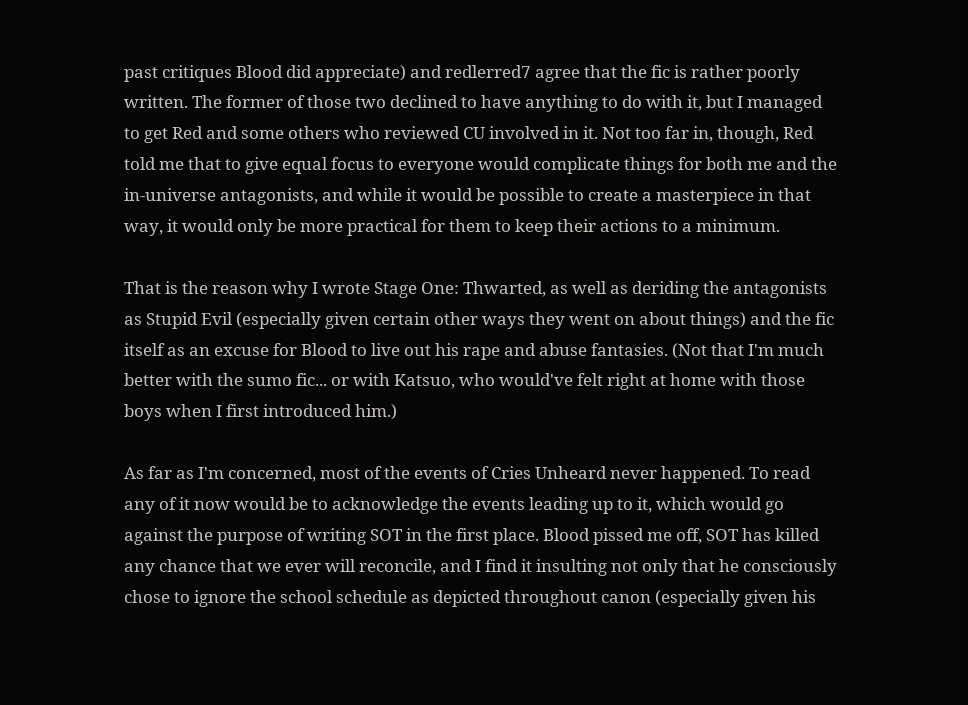past critiques Blood did appreciate) and redlerred7 agree that the fic is rather poorly written. The former of those two declined to have anything to do with it, but I managed to get Red and some others who reviewed CU involved in it. Not too far in, though, Red told me that to give equal focus to everyone would complicate things for both me and the in-universe antagonists, and while it would be possible to create a masterpiece in that way, it would only be more practical for them to keep their actions to a minimum.

That is the reason why I wrote Stage One: Thwarted, as well as deriding the antagonists as Stupid Evil (especially given certain other ways they went on about things) and the fic itself as an excuse for Blood to live out his rape and abuse fantasies. (Not that I'm much better with the sumo fic... or with Katsuo, who would've felt right at home with those boys when I first introduced him.)

As far as I'm concerned, most of the events of Cries Unheard never happened. To read any of it now would be to acknowledge the events leading up to it, which would go against the purpose of writing SOT in the first place. Blood pissed me off, SOT has killed any chance that we ever will reconcile, and I find it insulting not only that he consciously chose to ignore the school schedule as depicted throughout canon (especially given his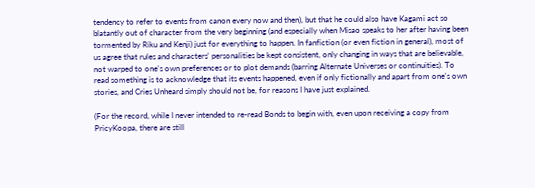tendency to refer to events from canon every now and then), but that he could also have Kagami act so blatantly out of character from the very beginning (and especially when Misao speaks to her after having been tormented by Riku and Kenji) just for everything to happen. In fanfiction (or even fiction in general), most of us agree that rules and characters' personalities be kept consistent, only changing in ways that are believable, not warped to one's own preferences or to plot demands (barring Alternate Universes or continuities). To read something is to acknowledge that its events happened, even if only fictionally and apart from one's own stories, and Cries Unheard simply should not be, for reasons I have just explained.

(For the record, while I never intended to re-read Bonds to begin with, even upon receiving a copy from PricyKoopa, there are still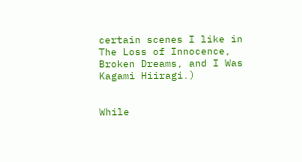certain scenes I like in The Loss of Innocence, Broken Dreams, and I Was Kagami Hiiragi.)


While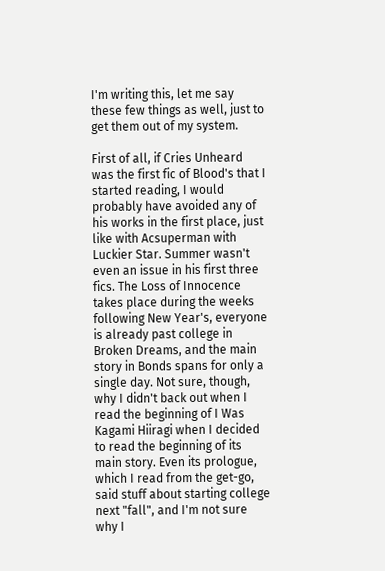I'm writing this, let me say these few things as well, just to get them out of my system.

First of all, if Cries Unheard was the first fic of Blood's that I started reading, I would probably have avoided any of his works in the first place, just like with Acsuperman with Luckier Star. Summer wasn't even an issue in his first three fics. The Loss of Innocence takes place during the weeks following New Year's, everyone is already past college in Broken Dreams, and the main story in Bonds spans for only a single day. Not sure, though, why I didn't back out when I read the beginning of I Was Kagami Hiiragi when I decided to read the beginning of its main story. Even its prologue, which I read from the get-go, said stuff about starting college next "fall", and I'm not sure why I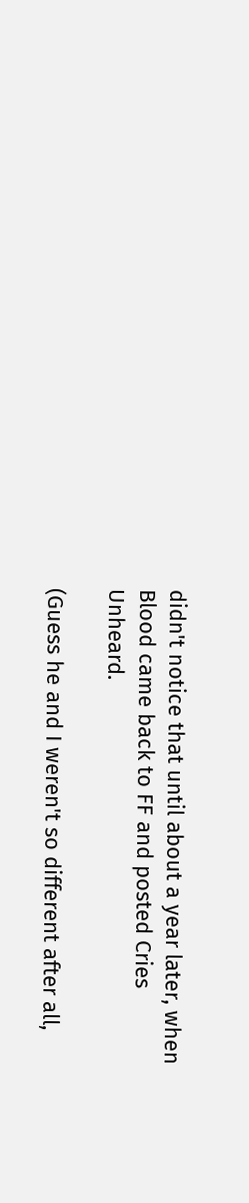didn't notice that until about a year later, when Blood came back to FF and posted Cries Unheard.

(Guess he and I weren't so different after all,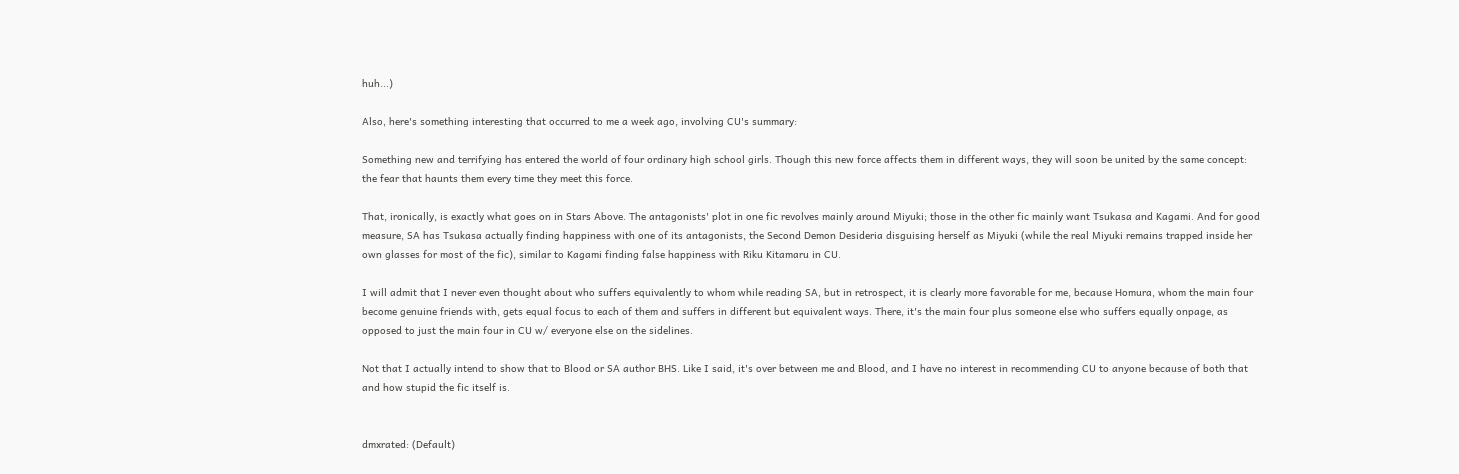huh...)

Also, here's something interesting that occurred to me a week ago, involving CU's summary:

Something new and terrifying has entered the world of four ordinary high school girls. Though this new force affects them in different ways, they will soon be united by the same concept: the fear that haunts them every time they meet this force.

That, ironically, is exactly what goes on in Stars Above. The antagonists' plot in one fic revolves mainly around Miyuki; those in the other fic mainly want Tsukasa and Kagami. And for good measure, SA has Tsukasa actually finding happiness with one of its antagonists, the Second Demon Desideria disguising herself as Miyuki (while the real Miyuki remains trapped inside her own glasses for most of the fic), similar to Kagami finding false happiness with Riku Kitamaru in CU.

I will admit that I never even thought about who suffers equivalently to whom while reading SA, but in retrospect, it is clearly more favorable for me, because Homura, whom the main four become genuine friends with, gets equal focus to each of them and suffers in different but equivalent ways. There, it's the main four plus someone else who suffers equally onpage, as opposed to just the main four in CU w/ everyone else on the sidelines.

Not that I actually intend to show that to Blood or SA author BHS. Like I said, it's over between me and Blood, and I have no interest in recommending CU to anyone because of both that and how stupid the fic itself is.


dmxrated: (Default)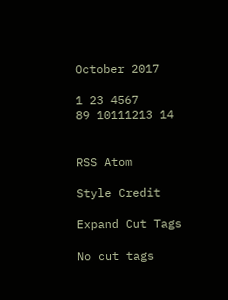October 2017

1 23 4567
89 10111213 14


RSS Atom

Style Credit

Expand Cut Tags

No cut tags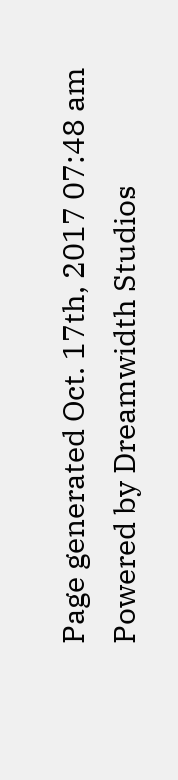Page generated Oct. 17th, 2017 07:48 am
Powered by Dreamwidth Studios